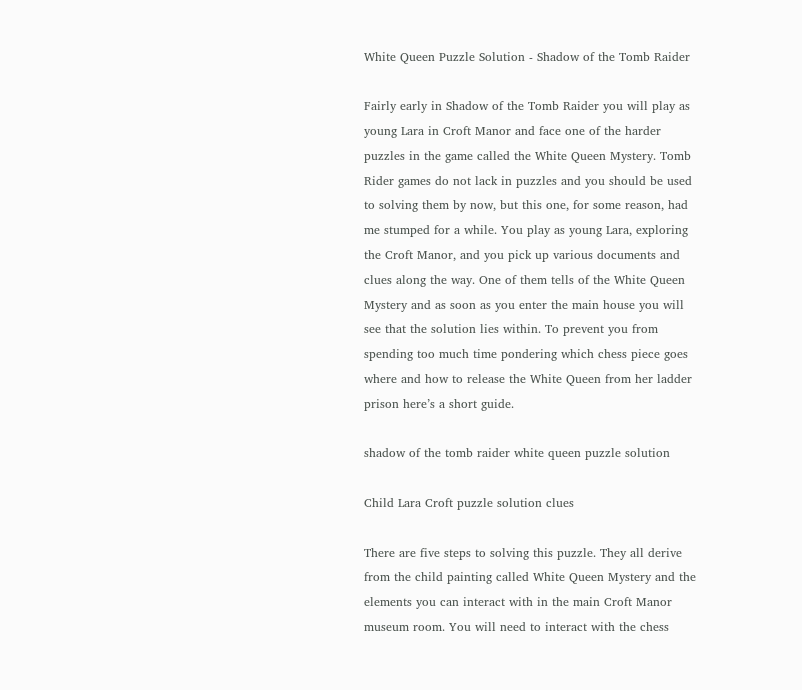White Queen Puzzle Solution - Shadow of the Tomb Raider

Fairly early in Shadow of the Tomb Raider you will play as young Lara in Croft Manor and face one of the harder puzzles in the game called the White Queen Mystery. Tomb Rider games do not lack in puzzles and you should be used to solving them by now, but this one, for some reason, had me stumped for a while. You play as young Lara, exploring the Croft Manor, and you pick up various documents and clues along the way. One of them tells of the White Queen Mystery and as soon as you enter the main house you will see that the solution lies within. To prevent you from spending too much time pondering which chess piece goes where and how to release the White Queen from her ladder prison here’s a short guide.

shadow of the tomb raider white queen puzzle solution

Child Lara Croft puzzle solution clues

There are five steps to solving this puzzle. They all derive from the child painting called White Queen Mystery and the elements you can interact with in the main Croft Manor museum room. You will need to interact with the chess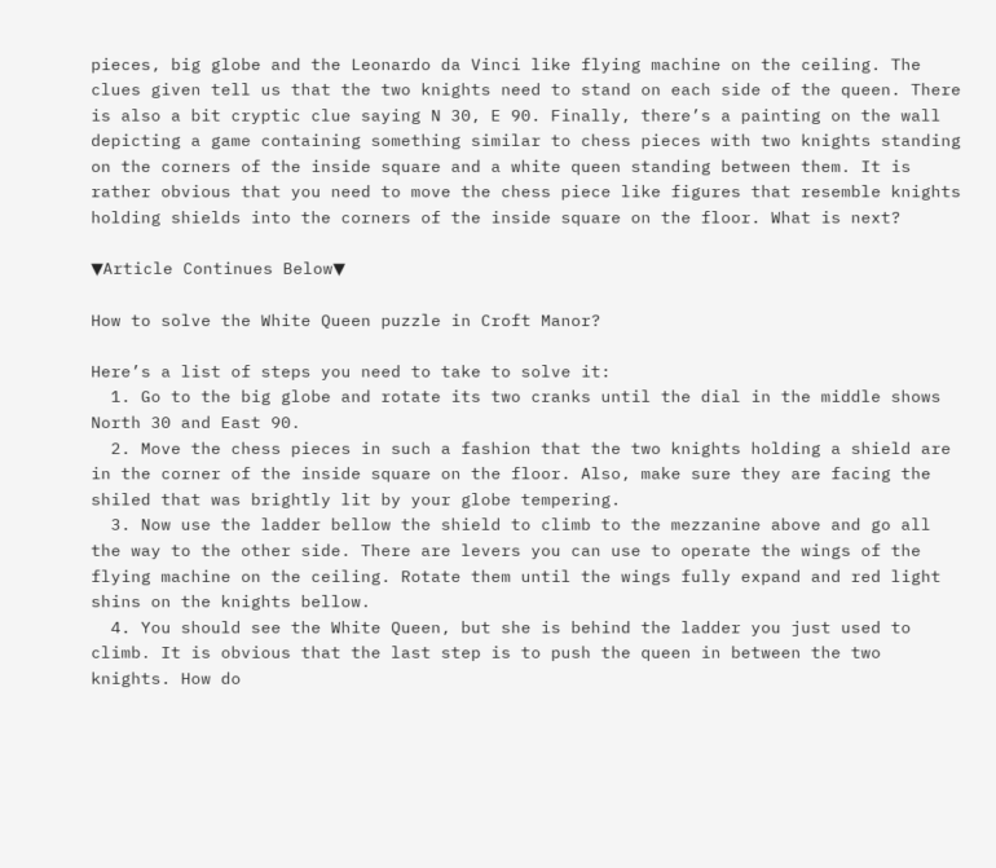pieces, big globe and the Leonardo da Vinci like flying machine on the ceiling. The clues given tell us that the two knights need to stand on each side of the queen. There is also a bit cryptic clue saying N 30, E 90. Finally, there’s a painting on the wall depicting a game containing something similar to chess pieces with two knights standing on the corners of the inside square and a white queen standing between them. It is rather obvious that you need to move the chess piece like figures that resemble knights holding shields into the corners of the inside square on the floor. What is next?

▼Article Continues Below▼

How to solve the White Queen puzzle in Croft Manor?

Here’s a list of steps you need to take to solve it:
  1. Go to the big globe and rotate its two cranks until the dial in the middle shows North 30 and East 90.
  2. Move the chess pieces in such a fashion that the two knights holding a shield are in the corner of the inside square on the floor. Also, make sure they are facing the shiled that was brightly lit by your globe tempering.
  3. Now use the ladder bellow the shield to climb to the mezzanine above and go all the way to the other side. There are levers you can use to operate the wings of the flying machine on the ceiling. Rotate them until the wings fully expand and red light shins on the knights bellow.
  4. You should see the White Queen, but she is behind the ladder you just used to climb. It is obvious that the last step is to push the queen in between the two knights. How do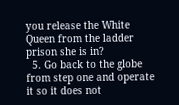you release the White Queen from the ladder prison she is in?
  5. Go back to the globe from step one and operate it so it does not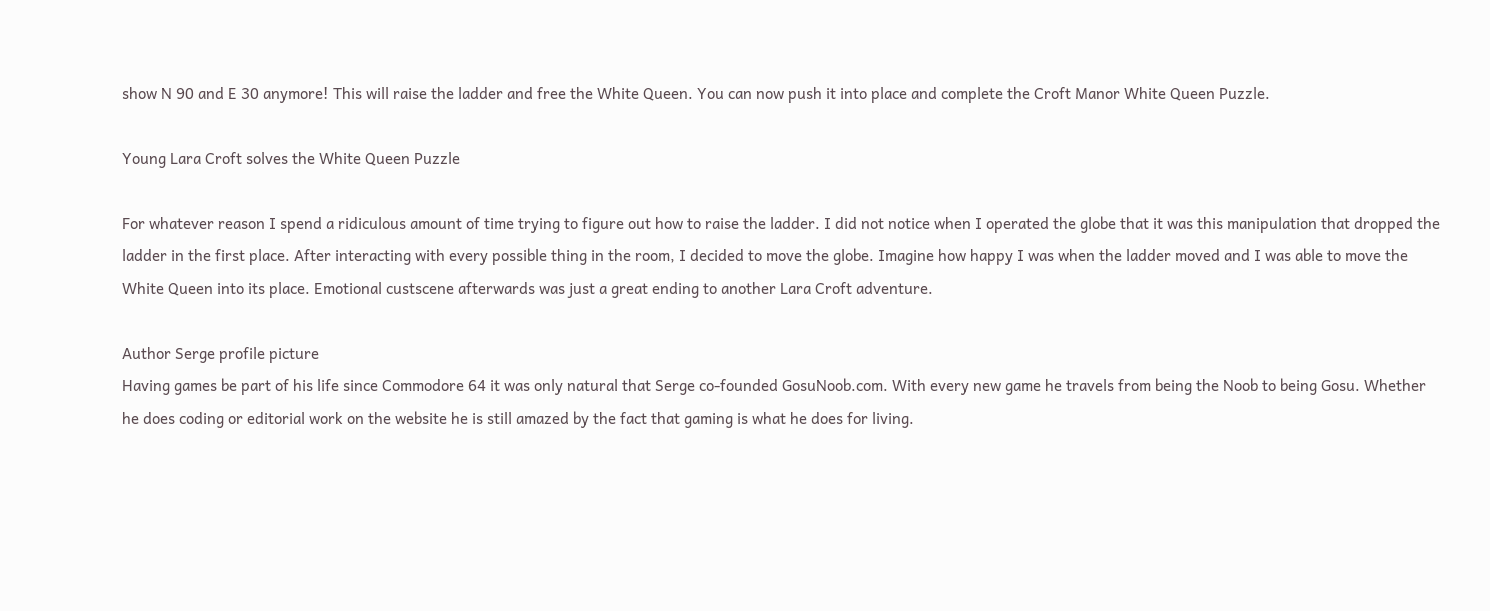show N 90 and E 30 anymore! This will raise the ladder and free the White Queen. You can now push it into place and complete the Croft Manor White Queen Puzzle.

Young Lara Croft solves the White Queen Puzzle

For whatever reason I spend a ridiculous amount of time trying to figure out how to raise the ladder. I did not notice when I operated the globe that it was this manipulation that dropped the ladder in the first place. After interacting with every possible thing in the room, I decided to move the globe. Imagine how happy I was when the ladder moved and I was able to move the White Queen into its place. Emotional custscene afterwards was just a great ending to another Lara Croft adventure.

Author Serge profile picture
Having games be part of his life since Commodore 64 it was only natural that Serge co-founded GosuNoob.com. With every new game he travels from being the Noob to being Gosu. Whether he does coding or editorial work on the website he is still amazed by the fact that gaming is what he does for living.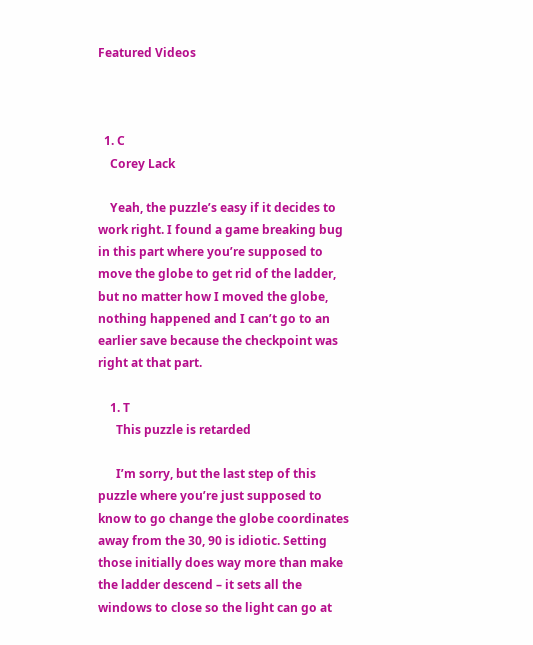Featured Videos



  1. C
    Corey Lack

    Yeah, the puzzle’s easy if it decides to work right. I found a game breaking bug in this part where you’re supposed to move the globe to get rid of the ladder, but no matter how I moved the globe, nothing happened and I can’t go to an earlier save because the checkpoint was right at that part.

    1. T
      This puzzle is retarded

      I’m sorry, but the last step of this puzzle where you’re just supposed to know to go change the globe coordinates away from the 30, 90 is idiotic. Setting those initially does way more than make the ladder descend – it sets all the windows to close so the light can go at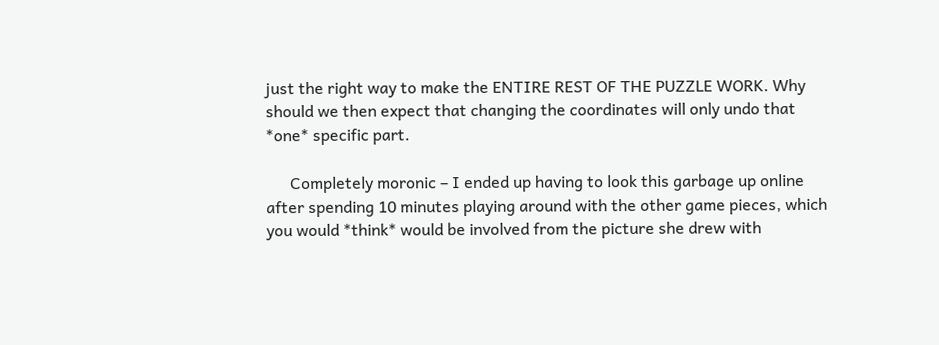just the right way to make the ENTIRE REST OF THE PUZZLE WORK. Why should we then expect that changing the coordinates will only undo that *one* specific part.

      Completely moronic – I ended up having to look this garbage up online after spending 10 minutes playing around with the other game pieces, which you would *think* would be involved from the picture she drew with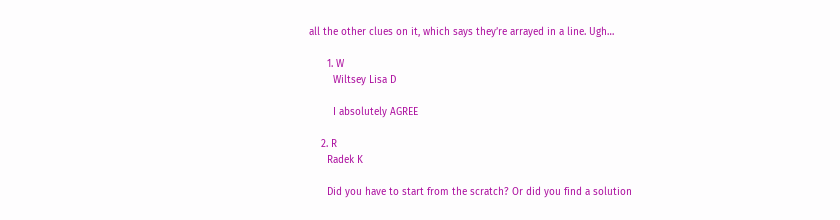all the other clues on it, which says they’re arrayed in a line. Ugh…

      1. W
        Wiltsey Lisa D

        I absolutely AGREE

    2. R
      Radek K

      Did you have to start from the scratch? Or did you find a solution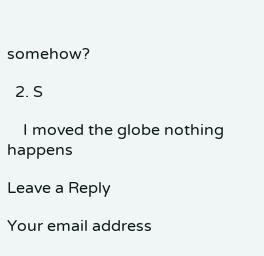somehow?

  2. S

    I moved the globe nothing happens

Leave a Reply

Your email address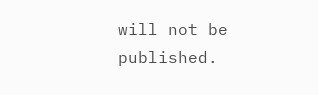will not be published.